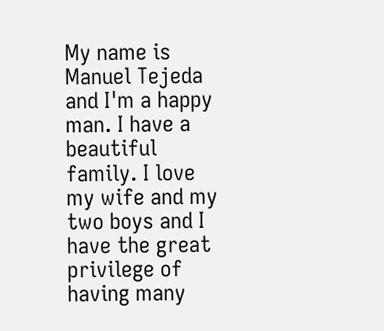My name is Manuel Tejeda and I'm a happy man. I have a beautiful family. I love my wife and my two boys and I have the great privilege of having many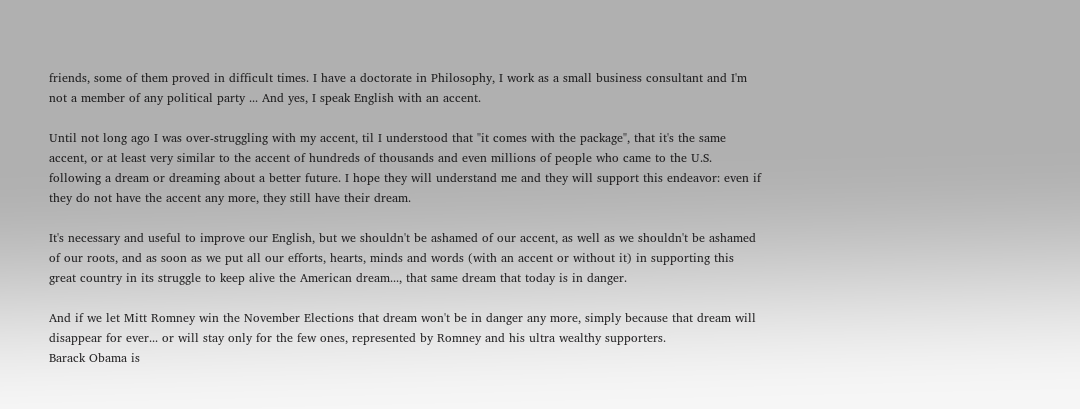friends, some of them proved in difficult times. I have a doctorate in Philosophy, I work as a small business consultant and I'm not a member of any political party ... And yes, I speak English with an accent.

Until not long ago I was over-struggling with my accent, til I understood that "it comes with the package", that it's the same accent, or at least very similar to the accent of hundreds of thousands and even millions of people who came to the U.S. following a dream or dreaming about a better future. I hope they will understand me and they will support this endeavor: even if they do not have the accent any more, they still have their dream.

It's necessary and useful to improve our English, but we shouldn't be ashamed of our accent, as well as we shouldn't be ashamed of our roots, and as soon as we put all our efforts, hearts, minds and words (with an accent or without it) in supporting this great country in its struggle to keep alive the American dream..., that same dream that today is in danger.

And if we let Mitt Romney win the November Elections that dream won't be in danger any more, simply because that dream will disappear for ever... or will stay only for the few ones, represented by Romney and his ultra wealthy supporters.
Barack Obama is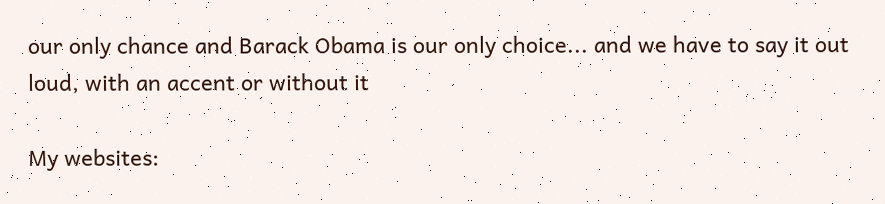our only chance and Barack Obama is our only choice... and we have to say it out loud, with an accent or without it

My websites: